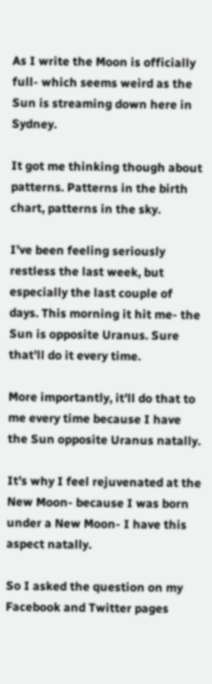As I write the Moon is officially full- which seems weird as the Sun is streaming down here in Sydney.

It got me thinking though about patterns. Patterns in the birth chart, patterns in the sky.

I’ve been feeling seriously restless the last week, but especially the last couple of days. This morning it hit me- the Sun is opposite Uranus. Sure that’ll do it every time.

More importantly, it’ll do that to me every time because I have the Sun opposite Uranus natally.

It’s why I feel rejuvenated at the New Moon- because I was born under a New Moon- I have this aspect natally.

So I asked the question on my Facebook and Twitter pages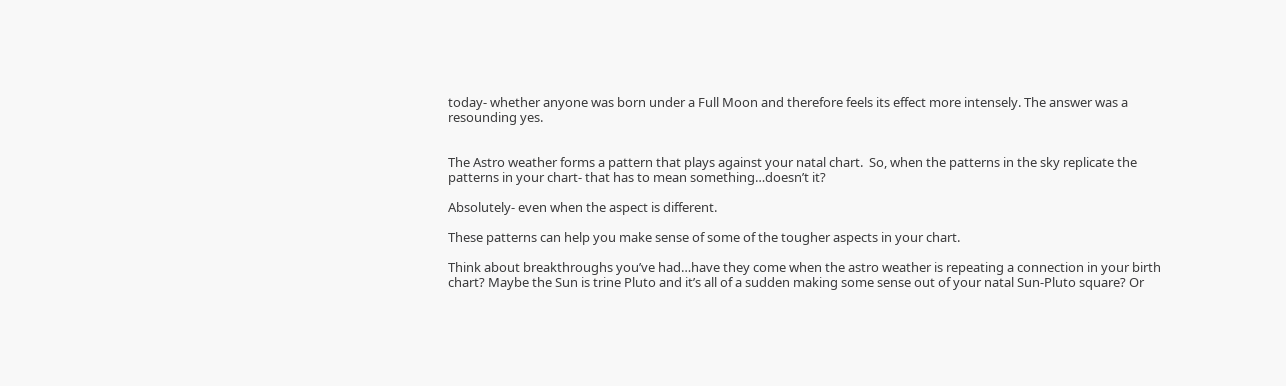today- whether anyone was born under a Full Moon and therefore feels its effect more intensely. The answer was a resounding yes.


The Astro weather forms a pattern that plays against your natal chart.  So, when the patterns in the sky replicate the patterns in your chart- that has to mean something…doesn’t it?

Absolutely- even when the aspect is different.

These patterns can help you make sense of some of the tougher aspects in your chart.

Think about breakthroughs you’ve had…have they come when the astro weather is repeating a connection in your birth chart? Maybe the Sun is trine Pluto and it’s all of a sudden making some sense out of your natal Sun-Pluto square? Or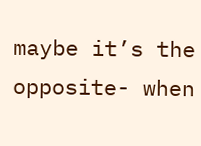maybe it’s the opposite- when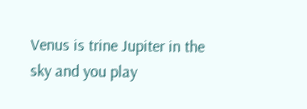Venus is trine Jupiter in the sky and you play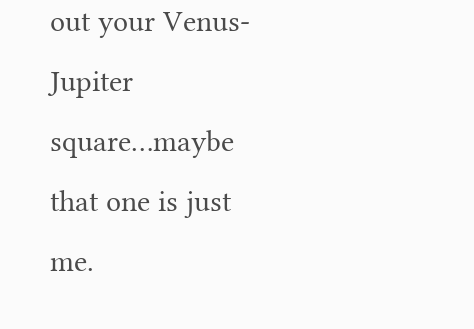out your Venus-Jupiter square…maybe that one is just me.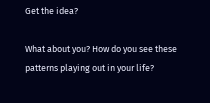Get the idea?

What about you? How do you see these patterns playing out in your life?